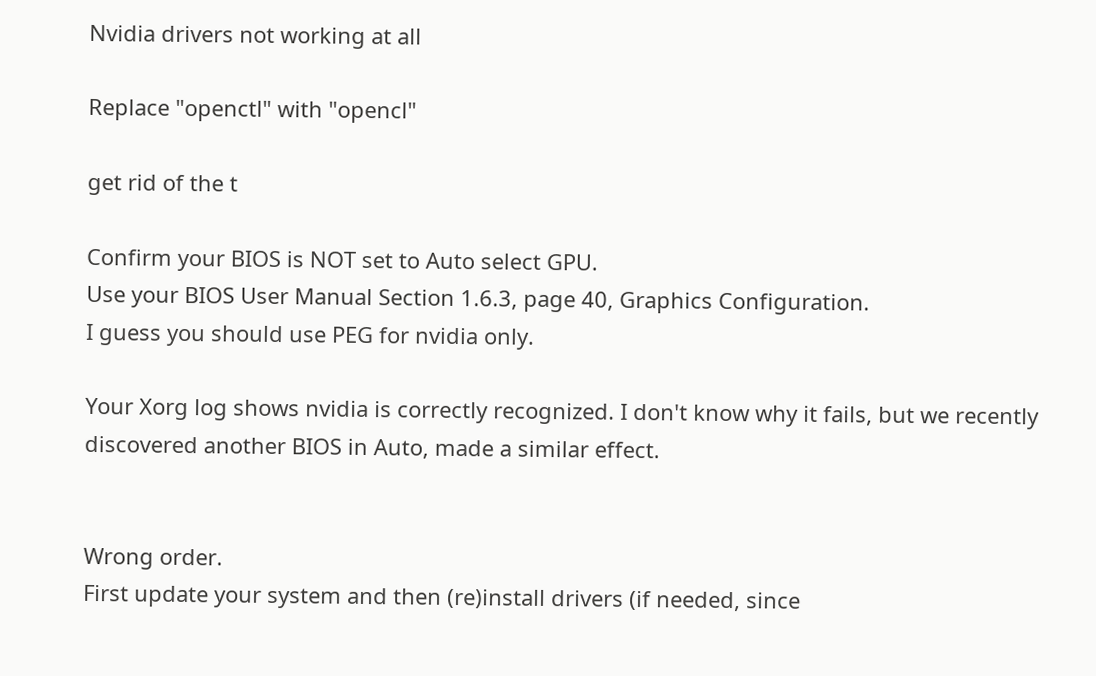Nvidia drivers not working at all

Replace "openctl" with "opencl"

get rid of the t

Confirm your BIOS is NOT set to Auto select GPU.
Use your BIOS User Manual Section 1.6.3, page 40, Graphics Configuration.
I guess you should use PEG for nvidia only.

Your Xorg log shows nvidia is correctly recognized. I don't know why it fails, but we recently discovered another BIOS in Auto, made a similar effect.


Wrong order.
First update your system and then (re)install drivers (if needed, since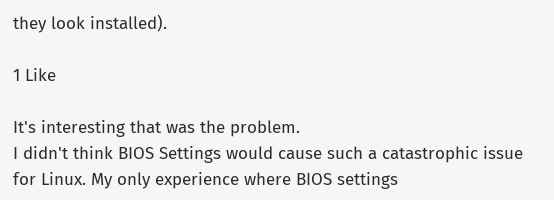they look installed).

1 Like

It's interesting that was the problem.
I didn't think BIOS Settings would cause such a catastrophic issue for Linux. My only experience where BIOS settings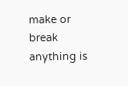make or break anything is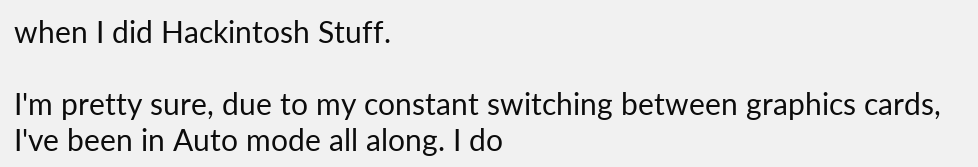when I did Hackintosh Stuff.

I'm pretty sure, due to my constant switching between graphics cards, I've been in Auto mode all along. I do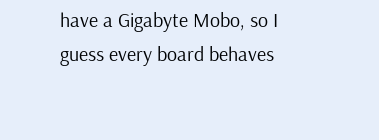have a Gigabyte Mobo, so I guess every board behaves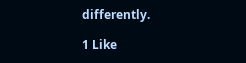differently.

1 Like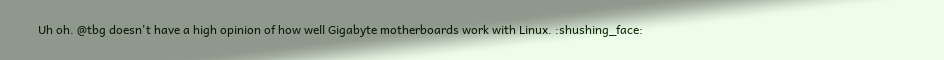Uh oh. @tbg doesn't have a high opinion of how well Gigabyte motherboards work with Linux. :shushing_face: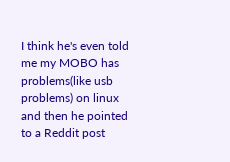I think he's even told me my MOBO has problems(like usb problems) on linux and then he pointed to a Reddit post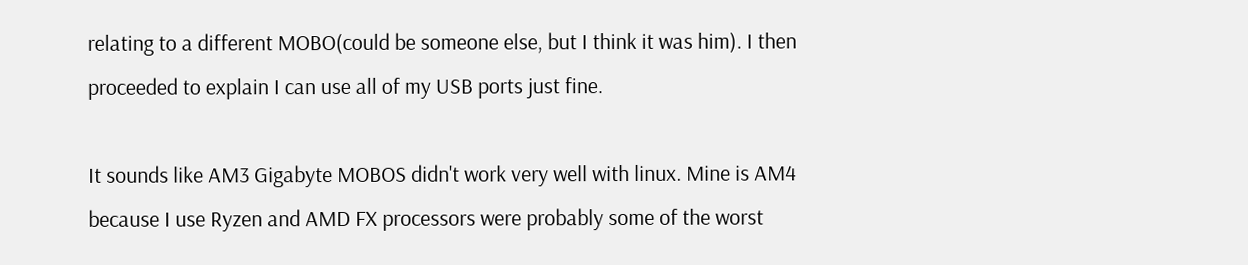relating to a different MOBO(could be someone else, but I think it was him). I then proceeded to explain I can use all of my USB ports just fine.

It sounds like AM3 Gigabyte MOBOS didn't work very well with linux. Mine is AM4 because I use Ryzen and AMD FX processors were probably some of the worst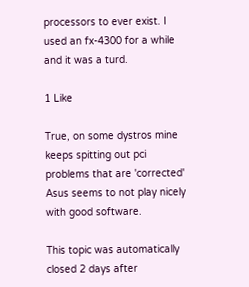processors to ever exist. I used an fx-4300 for a while and it was a turd.

1 Like

True, on some dystros mine keeps spitting out pci problems that are 'corrected' Asus seems to not play nicely with good software.

This topic was automatically closed 2 days after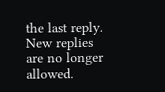the last reply. New replies are no longer allowed.